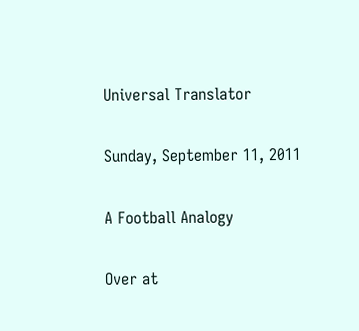Universal Translator

Sunday, September 11, 2011

A Football Analogy

Over at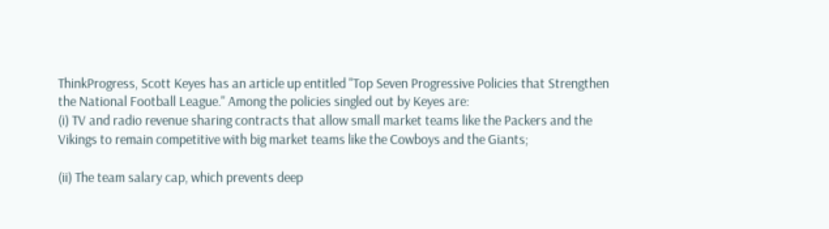ThinkProgress, Scott Keyes has an article up entitled "Top Seven Progressive Policies that Strengthen the National Football League." Among the policies singled out by Keyes are:
(i) TV and radio revenue sharing contracts that allow small market teams like the Packers and the Vikings to remain competitive with big market teams like the Cowboys and the Giants;

(ii) The team salary cap, which prevents deep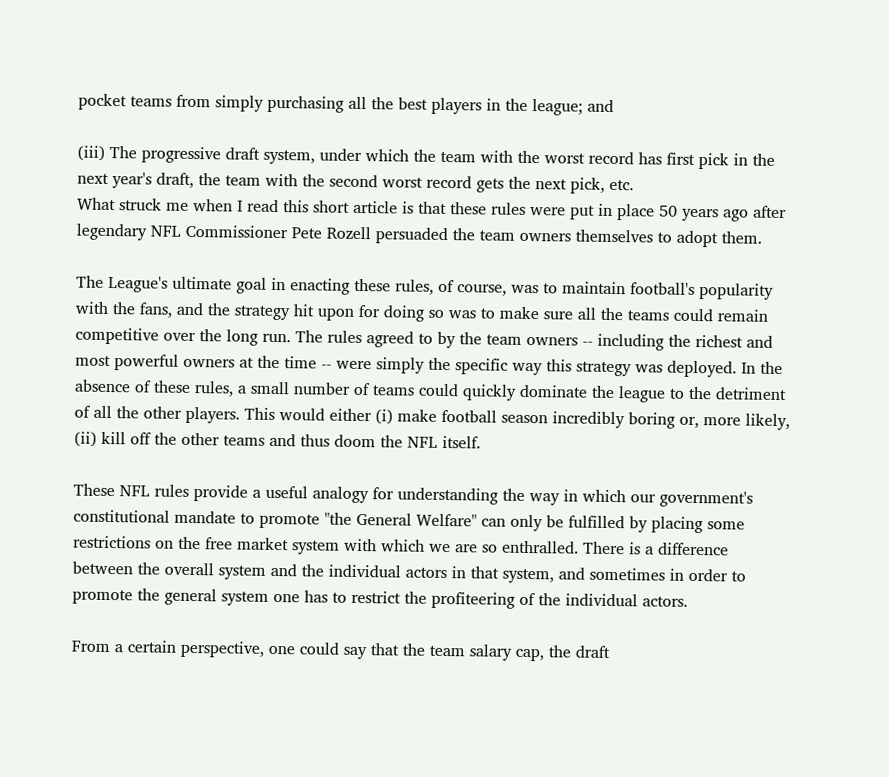pocket teams from simply purchasing all the best players in the league; and

(iii) The progressive draft system, under which the team with the worst record has first pick in the next year's draft, the team with the second worst record gets the next pick, etc.
What struck me when I read this short article is that these rules were put in place 50 years ago after legendary NFL Commissioner Pete Rozell persuaded the team owners themselves to adopt them.

The League's ultimate goal in enacting these rules, of course, was to maintain football's popularity with the fans, and the strategy hit upon for doing so was to make sure all the teams could remain competitive over the long run. The rules agreed to by the team owners -- including the richest and most powerful owners at the time -- were simply the specific way this strategy was deployed. In the absence of these rules, a small number of teams could quickly dominate the league to the detriment of all the other players. This would either (i) make football season incredibly boring or, more likely, (ii) kill off the other teams and thus doom the NFL itself.

These NFL rules provide a useful analogy for understanding the way in which our government's constitutional mandate to promote "the General Welfare" can only be fulfilled by placing some restrictions on the free market system with which we are so enthralled. There is a difference between the overall system and the individual actors in that system, and sometimes in order to promote the general system one has to restrict the profiteering of the individual actors.

From a certain perspective, one could say that the team salary cap, the draft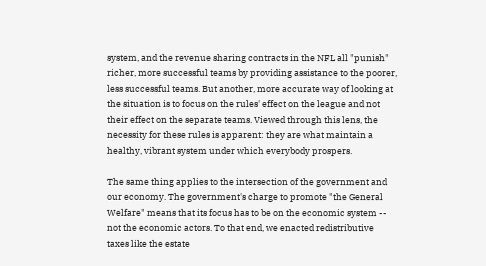system, and the revenue sharing contracts in the NFL all "punish" richer, more successful teams by providing assistance to the poorer, less successful teams. But another, more accurate way of looking at the situation is to focus on the rules' effect on the league and not their effect on the separate teams. Viewed through this lens, the necessity for these rules is apparent: they are what maintain a healthy, vibrant system under which everybody prospers.

The same thing applies to the intersection of the government and our economy. The government's charge to promote "the General Welfare" means that its focus has to be on the economic system -- not the economic actors. To that end, we enacted redistributive taxes like the estate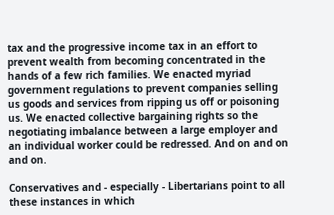tax and the progressive income tax in an effort to prevent wealth from becoming concentrated in the hands of a few rich families. We enacted myriad government regulations to prevent companies selling us goods and services from ripping us off or poisoning us. We enacted collective bargaining rights so the negotiating imbalance between a large employer and an individual worker could be redressed. And on and on and on.

Conservatives and - especially - Libertarians point to all these instances in which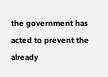the government has acted to prevent the already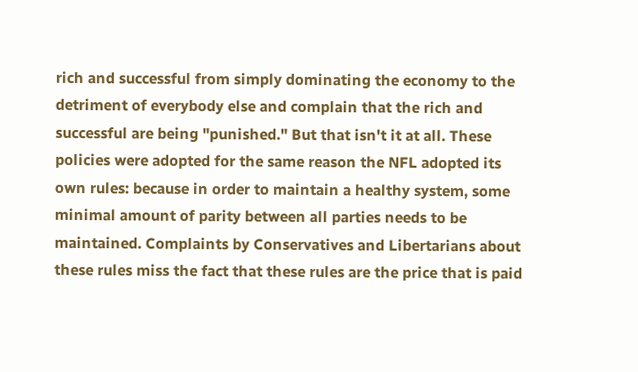rich and successful from simply dominating the economy to the detriment of everybody else and complain that the rich and successful are being "punished." But that isn't it at all. These policies were adopted for the same reason the NFL adopted its own rules: because in order to maintain a healthy system, some minimal amount of parity between all parties needs to be maintained. Complaints by Conservatives and Libertarians about these rules miss the fact that these rules are the price that is paid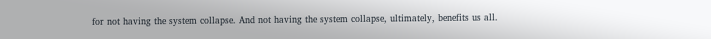for not having the system collapse. And not having the system collapse, ultimately, benefits us all.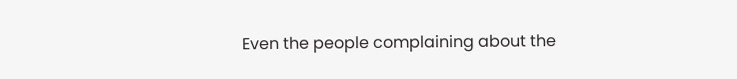Even the people complaining about the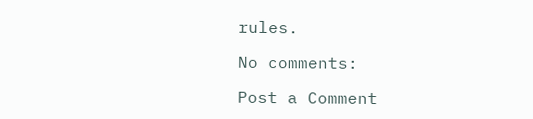rules.

No comments:

Post a Comment